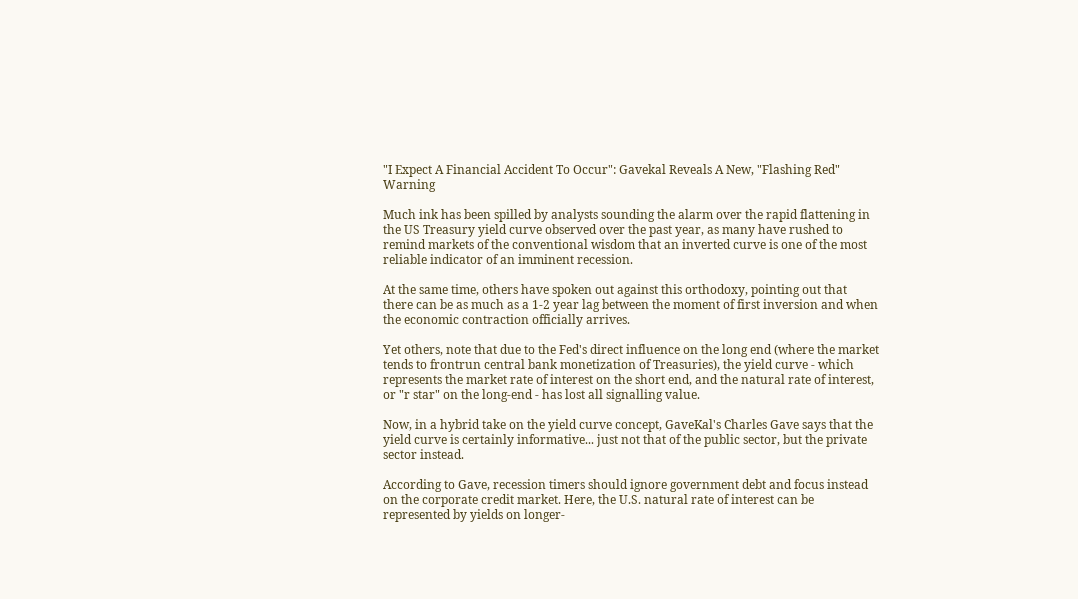"I Expect A Financial Accident To Occur": Gavekal Reveals A New, "Flashing Red" Warning

Much ink has been spilled by analysts sounding the alarm over the rapid flattening in the US Treasury yield curve observed over the past year, as many have rushed to remind markets of the conventional wisdom that an inverted curve is one of the most reliable indicator of an imminent recession.

At the same time, others have spoken out against this orthodoxy, pointing out that there can be as much as a 1-2 year lag between the moment of first inversion and when the economic contraction officially arrives.

Yet others, note that due to the Fed's direct influence on the long end (where the market tends to frontrun central bank monetization of Treasuries), the yield curve - which represents the market rate of interest on the short end, and the natural rate of interest, or "r star" on the long-end - has lost all signalling value.

Now, in a hybrid take on the yield curve concept, GaveKal's Charles Gave says that the yield curve is certainly informative... just not that of the public sector, but the private sector instead.

According to Gave, recession timers should ignore government debt and focus instead on the corporate credit market. Here, the U.S. natural rate of interest can be represented by yields on longer-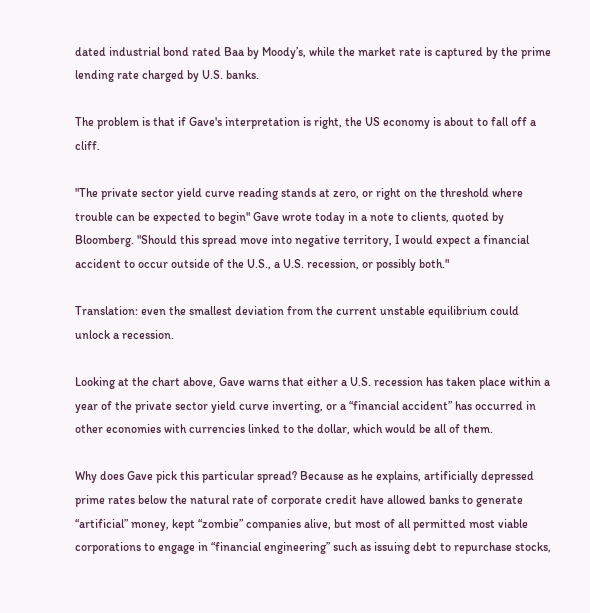dated industrial bond rated Baa by Moody’s, while the market rate is captured by the prime lending rate charged by U.S. banks.

The problem is that if Gave's interpretation is right, the US economy is about to fall off a cliff.

"The private sector yield curve reading stands at zero, or right on the threshold where trouble can be expected to begin" Gave wrote today in a note to clients, quoted by Bloomberg. "Should this spread move into negative territory, I would expect a financial accident to occur outside of the U.S., a U.S. recession, or possibly both."

Translation: even the smallest deviation from the current unstable equilibrium could unlock a recession.

Looking at the chart above, Gave warns that either a U.S. recession has taken place within a year of the private sector yield curve inverting, or a “financial accident” has occurred in other economies with currencies linked to the dollar, which would be all of them.

Why does Gave pick this particular spread? Because as he explains, artificially depressed prime rates below the natural rate of corporate credit have allowed banks to generate “artificial” money, kept “zombie” companies alive, but most of all permitted most viable corporations to engage in “financial engineering” such as issuing debt to repurchase stocks,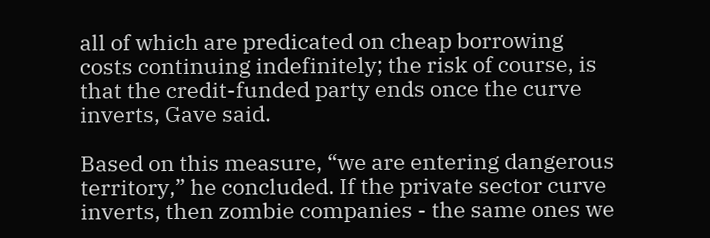all of which are predicated on cheap borrowing costs continuing indefinitely; the risk of course, is that the credit-funded party ends once the curve inverts, Gave said.

Based on this measure, “we are entering dangerous territory,” he concluded. If the private sector curve inverts, then zombie companies - the same ones we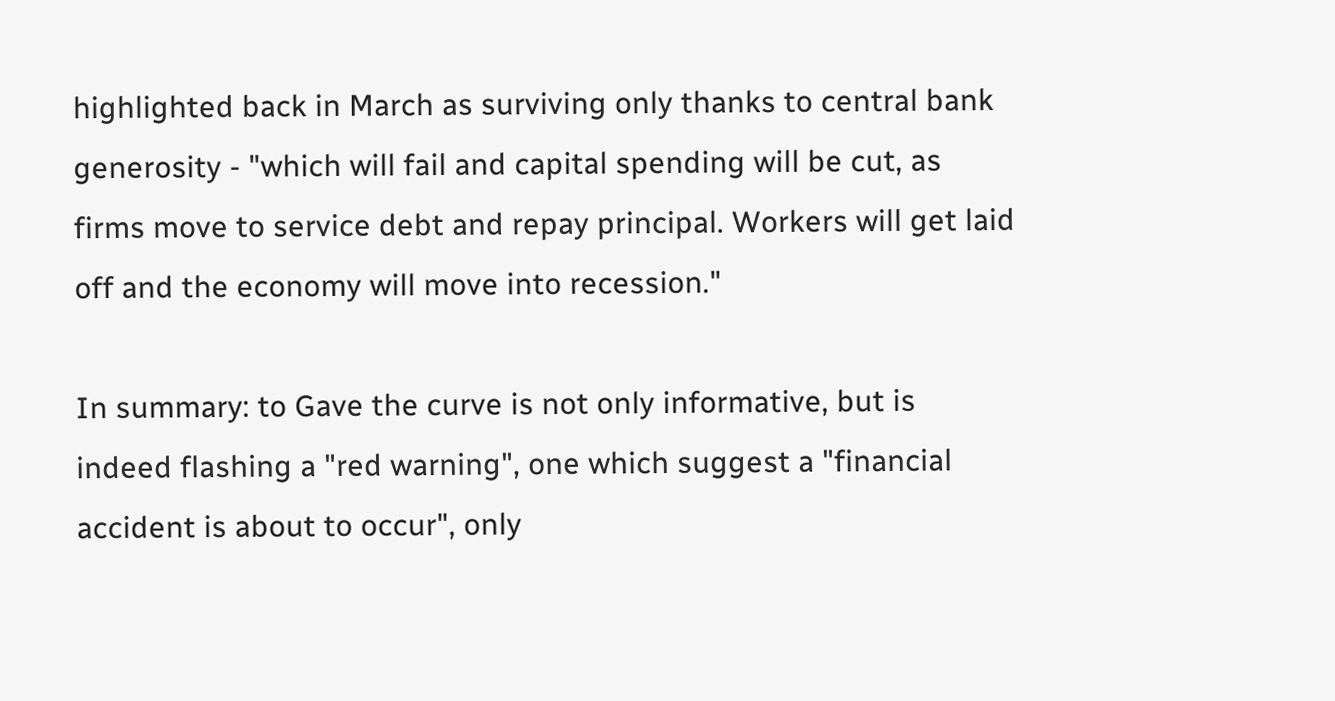highlighted back in March as surviving only thanks to central bank generosity - "which will fail and capital spending will be cut, as firms move to service debt and repay principal. Workers will get laid off and the economy will move into recession."

In summary: to Gave the curve is not only informative, but is indeed flashing a "red warning", one which suggest a "financial accident is about to occur", only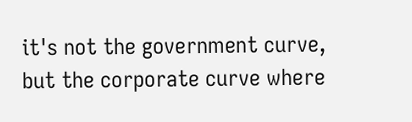it's not the government curve, but the corporate curve where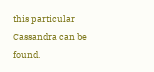this particular Cassandra can be found.